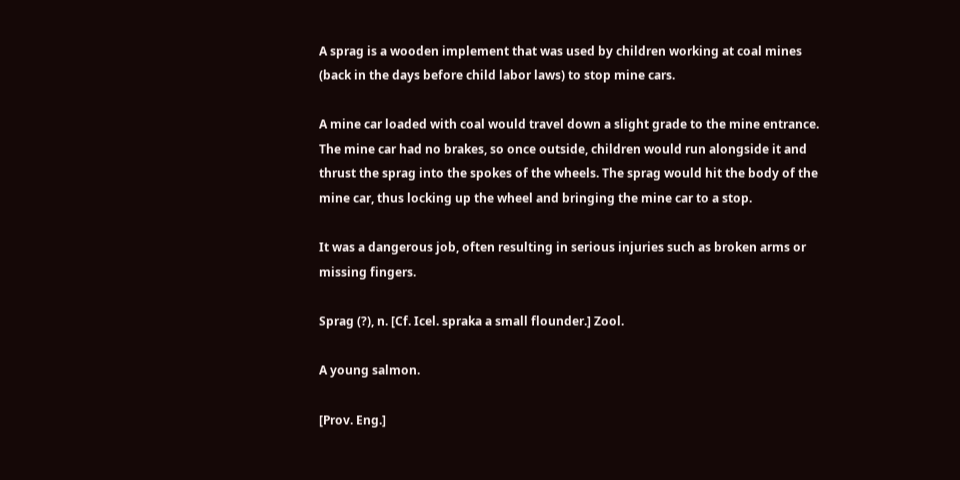A sprag is a wooden implement that was used by children working at coal mines (back in the days before child labor laws) to stop mine cars.

A mine car loaded with coal would travel down a slight grade to the mine entrance. The mine car had no brakes, so once outside, children would run alongside it and thrust the sprag into the spokes of the wheels. The sprag would hit the body of the mine car, thus locking up the wheel and bringing the mine car to a stop.

It was a dangerous job, often resulting in serious injuries such as broken arms or missing fingers.

Sprag (?), n. [Cf. Icel. spraka a small flounder.] Zool.

A young salmon.

[Prov. Eng.]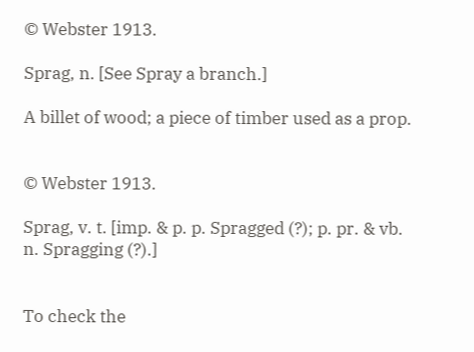© Webster 1913.

Sprag, n. [See Spray a branch.]

A billet of wood; a piece of timber used as a prop.


© Webster 1913.

Sprag, v. t. [imp. & p. p. Spragged (?); p. pr. & vb. n. Spragging (?).]


To check the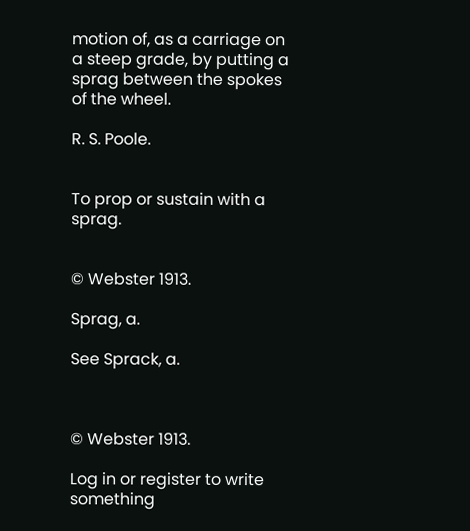motion of, as a carriage on a steep grade, by putting a sprag between the spokes of the wheel.

R. S. Poole.


To prop or sustain with a sprag.


© Webster 1913.

Sprag, a.

See Sprack, a.



© Webster 1913.

Log in or register to write something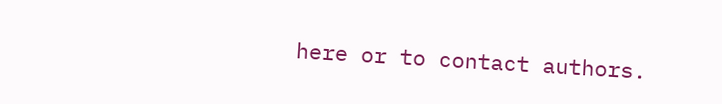here or to contact authors.